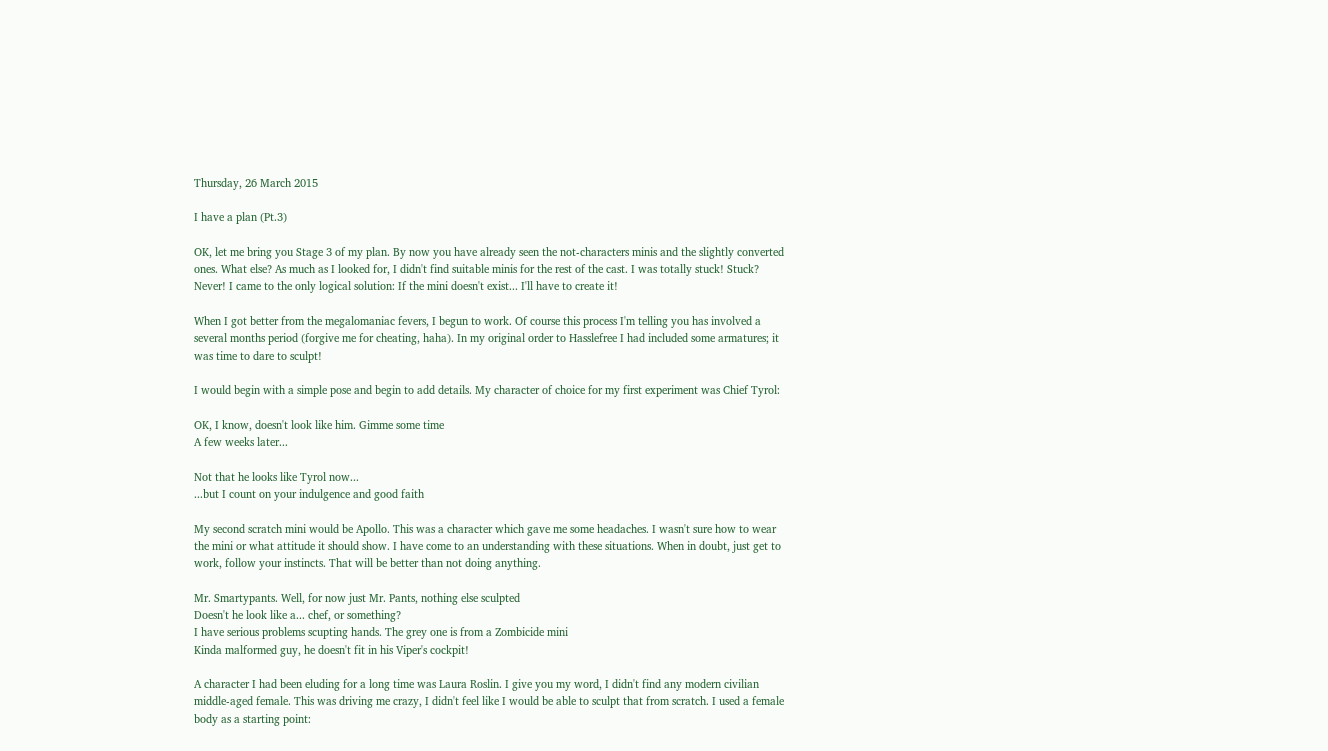Thursday, 26 March 2015

I have a plan (Pt.3)

OK, let me bring you Stage 3 of my plan. By now you have already seen the not-characters minis and the slightly converted ones. What else? As much as I looked for, I didn't find suitable minis for the rest of the cast. I was totally stuck! Stuck? Never! I came to the only logical solution: If the mini doesn't exist... I'll have to create it!

When I got better from the megalomaniac fevers, I begun to work. Of course this process I'm telling you has involved a several months period (forgive me for cheating, haha). In my original order to Hasslefree I had included some armatures; it was time to dare to sculpt!

I would begin with a simple pose and begin to add details. My character of choice for my first experiment was Chief Tyrol:

OK, I know, doesn't look like him. Gimme some time
A few weeks later...

Not that he looks like Tyrol now...
...but I count on your indulgence and good faith

My second scratch mini would be Apollo. This was a character which gave me some headaches. I wasn't sure how to wear the mini or what attitude it should show. I have come to an understanding with these situations. When in doubt, just get to work, follow your instincts. That will be better than not doing anything.

Mr. Smartypants. Well, for now just Mr. Pants, nothing else sculpted
Doesn't he look like a... chef, or something?
I have serious problems scupting hands. The grey one is from a Zombicide mini
Kinda malformed guy, he doesn't fit in his Viper's cockpit!

A character I had been eluding for a long time was Laura Roslin. I give you my word, I didn't find any modern civilian middle-aged female. This was driving me crazy, I didn't feel like I would be able to sculpt that from scratch. I used a female body as a starting point: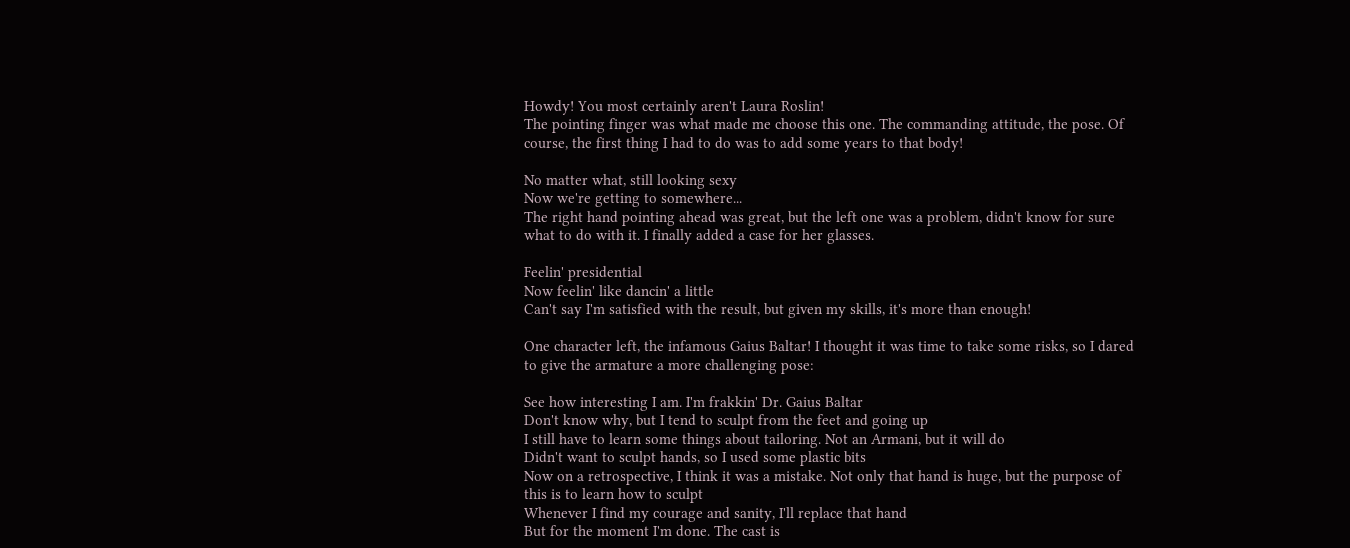Howdy! You most certainly aren't Laura Roslin!
The pointing finger was what made me choose this one. The commanding attitude, the pose. Of course, the first thing I had to do was to add some years to that body!

No matter what, still looking sexy
Now we're getting to somewhere...
The right hand pointing ahead was great, but the left one was a problem, didn't know for sure what to do with it. I finally added a case for her glasses.

Feelin' presidential
Now feelin' like dancin' a little
Can't say I'm satisfied with the result, but given my skills, it's more than enough!

One character left, the infamous Gaius Baltar! I thought it was time to take some risks, so I dared to give the armature a more challenging pose:

See how interesting I am. I'm frakkin' Dr. Gaius Baltar
Don't know why, but I tend to sculpt from the feet and going up
I still have to learn some things about tailoring. Not an Armani, but it will do
Didn't want to sculpt hands, so I used some plastic bits
Now on a retrospective, I think it was a mistake. Not only that hand is huge, but the purpose of this is to learn how to sculpt
Whenever I find my courage and sanity, I'll replace that hand
But for the moment I'm done. The cast is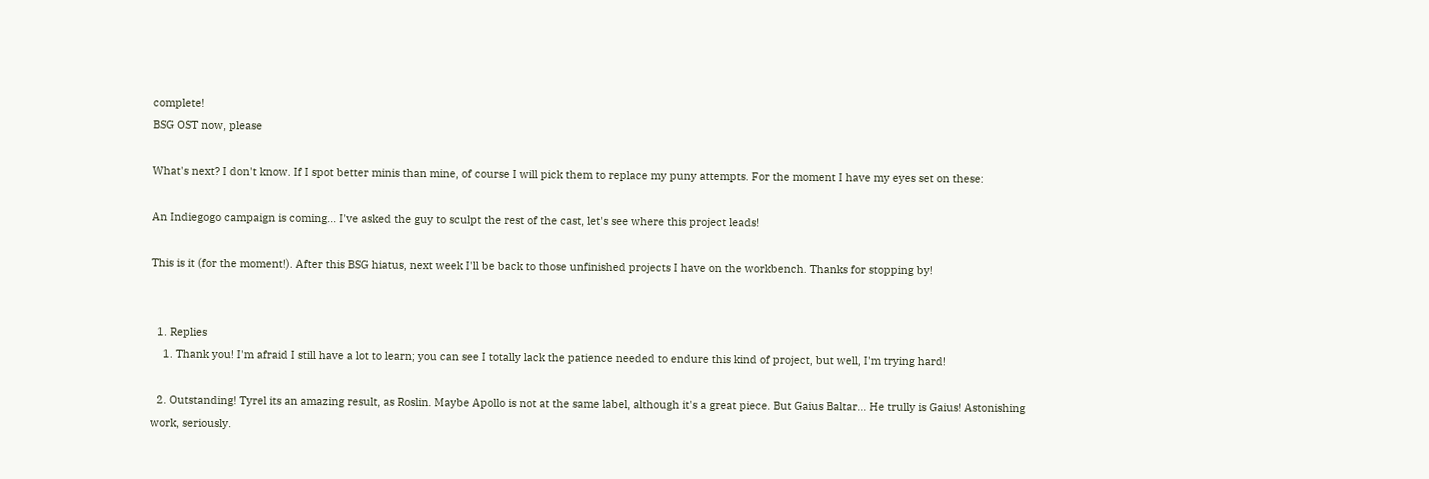complete!
BSG OST now, please

What's next? I don't know. If I spot better minis than mine, of course I will pick them to replace my puny attempts. For the moment I have my eyes set on these:

An Indiegogo campaign is coming... I've asked the guy to sculpt the rest of the cast, let's see where this project leads!

This is it (for the moment!). After this BSG hiatus, next week I'll be back to those unfinished projects I have on the workbench. Thanks for stopping by!


  1. Replies
    1. Thank you! I'm afraid I still have a lot to learn; you can see I totally lack the patience needed to endure this kind of project, but well, I'm trying hard!

  2. Outstanding! Tyrel its an amazing result, as Roslin. Maybe Apollo is not at the same label, although it's a great piece. But Gaius Baltar... He trully is Gaius! Astonishing work, seriously.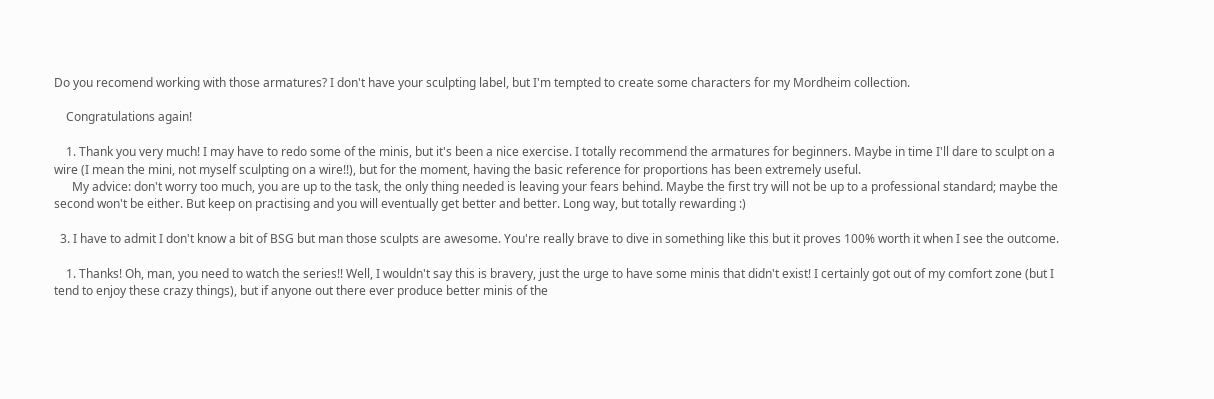Do you recomend working with those armatures? I don't have your sculpting label, but I'm tempted to create some characters for my Mordheim collection.

    Congratulations again!

    1. Thank you very much! I may have to redo some of the minis, but it's been a nice exercise. I totally recommend the armatures for beginners. Maybe in time I'll dare to sculpt on a wire (I mean the mini, not myself sculpting on a wire!!), but for the moment, having the basic reference for proportions has been extremely useful.
      My advice: don't worry too much, you are up to the task, the only thing needed is leaving your fears behind. Maybe the first try will not be up to a professional standard; maybe the second won't be either. But keep on practising and you will eventually get better and better. Long way, but totally rewarding :)

  3. I have to admit I don't know a bit of BSG but man those sculpts are awesome. You're really brave to dive in something like this but it proves 100% worth it when I see the outcome.

    1. Thanks! Oh, man, you need to watch the series!! Well, I wouldn't say this is bravery, just the urge to have some minis that didn't exist! I certainly got out of my comfort zone (but I tend to enjoy these crazy things), but if anyone out there ever produce better minis of the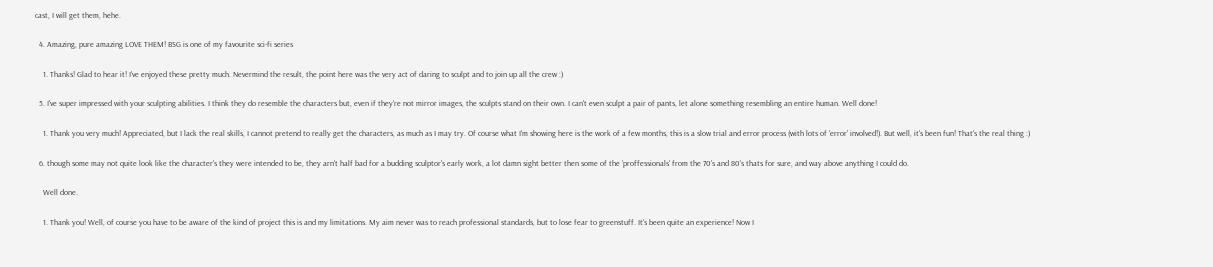cast, I will get them, hehe.

  4. Amazing, pure amazing LOVE THEM! BSG is one of my favourite sci-fi series

    1. Thanks! Glad to hear it! I've enjoyed these pretty much. Nevermind the result, the point here was the very act of daring to sculpt and to join up all the crew :)

  5. I've super impressed with your sculpting abilities. I think they do resemble the characters but, even if they're not mirror images, the sculpts stand on their own. I can't even sculpt a pair of pants, let alone something resembling an entire human. Well done!

    1. Thank you very much! Appreciated, but I lack the real skills, I cannot pretend to really get the characters, as much as I may try. Of course what I'm showing here is the work of a few months, this is a slow trial and error process (with lots of 'error' involved!). But well, it's been fun! That's the real thing :)

  6. though some may not quite look like the character's they were intended to be, they arn't half bad for a budding sculptor's early work, a lot damn sight better then some of the 'proffessionals' from the 70's and 80's thats for sure, and way above anything I could do.

    Well done.

    1. Thank you! Well, of course you have to be aware of the kind of project this is and my limitations. My aim never was to reach professional standards, but to lose fear to greenstuff. It's been quite an experience! Now I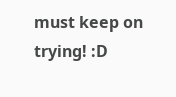must keep on trying! :D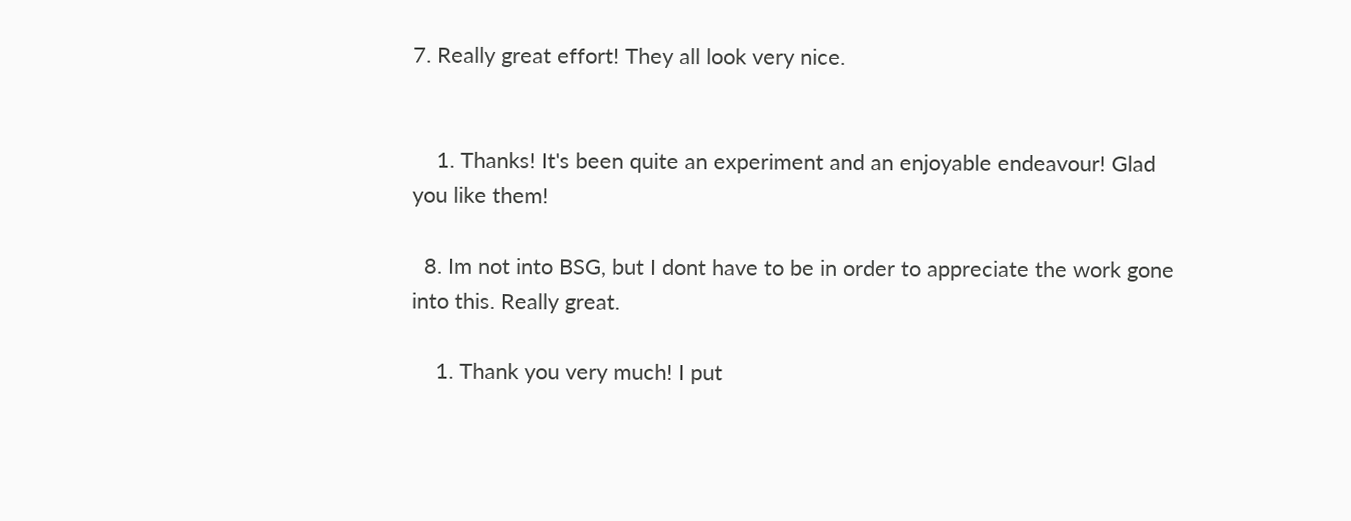7. Really great effort! They all look very nice.


    1. Thanks! It's been quite an experiment and an enjoyable endeavour! Glad you like them!

  8. Im not into BSG, but I dont have to be in order to appreciate the work gone into this. Really great.

    1. Thank you very much! I put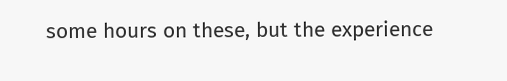some hours on these, but the experience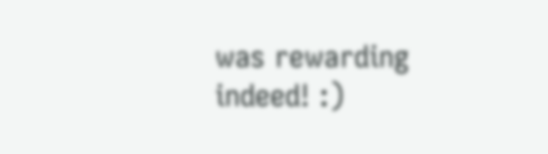was rewarding indeed! :)